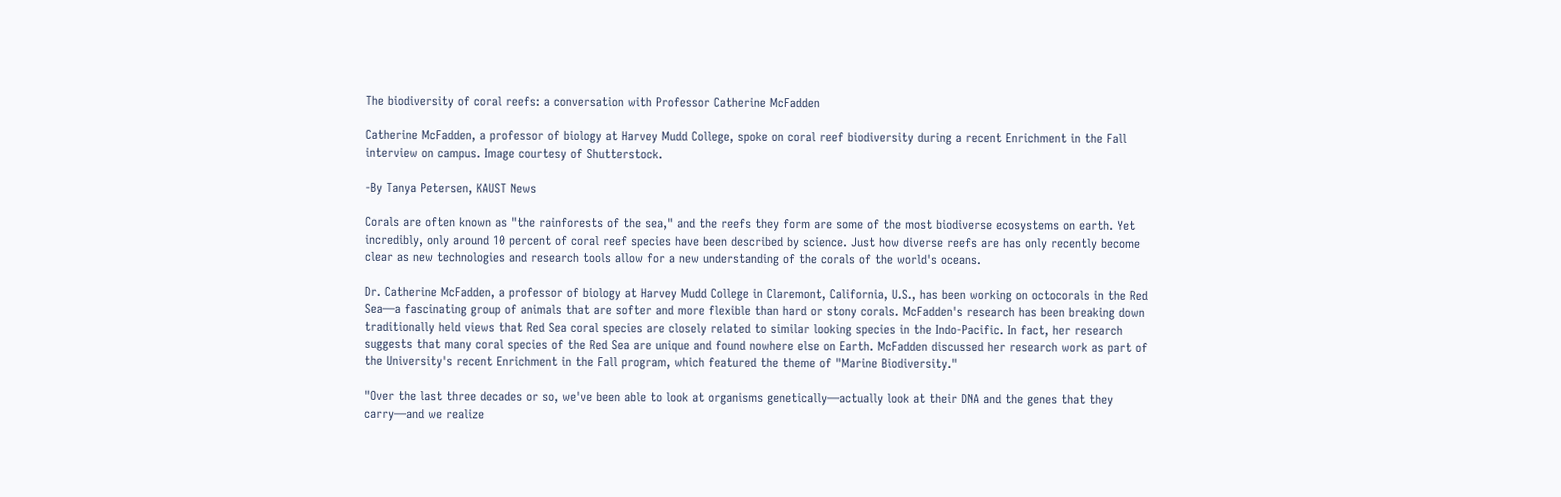The biodiversity of coral reefs: a conversation with Professor Catherine McFadden

Catherine McFadden, a professor of biology at Harvey Mudd College, spoke on coral reef biodiversity during a recent Enrichment in the Fall interview on campus. Image courtesy of Shutterstock.

-By Tanya Petersen, KAUST News

Corals are often known as "the rainforests of the sea," and the reefs they form are some of the most biodiverse ecosystems on earth. Yet incredibly, only around 10 percent of coral reef species have been described by science. Just how diverse reefs are has only recently become clear as new technologies and research tools allow for a new understanding of the corals of the world's oceans.

Dr. Catherine McFadden, a professor of biology at Harvey Mudd College in Claremont, California, U.S., has been working on octocorals in the Red Sea—a fascinating group of animals that are softer and more flexible than hard or stony corals. McFadden's research has been breaking down traditionally held views that Red Sea coral species are closely related to similar looking species in the Indo-Pacific. In fact, her research suggests that many coral species of the Red Sea are unique and found nowhere else on Earth. McFadden discussed her research work as part of the University's recent Enrichment in the Fall program, which featured the theme of "Marine Biodiversity."

"Over the last three decades or so, we've been able to look at organisms genetically—actually look at their DNA and the genes that they carry—and we realize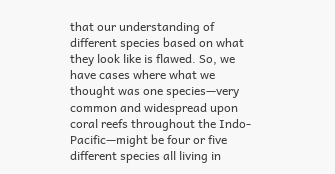that our understanding of different species based on what they look like is flawed. So, we have cases where what we thought was one species—very common and widespread upon coral reefs throughout the Indo-Pacific—might be four or five different species all living in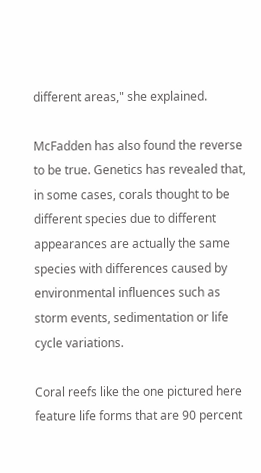different areas," she explained.

McFadden has also found the reverse to be true. Genetics has revealed that, in some cases, corals thought to be different species due to different appearances are actually the same species with differences caused by environmental influences such as storm events, sedimentation or life cycle variations.

Coral reefs like the one pictured here feature life forms that are 90 percent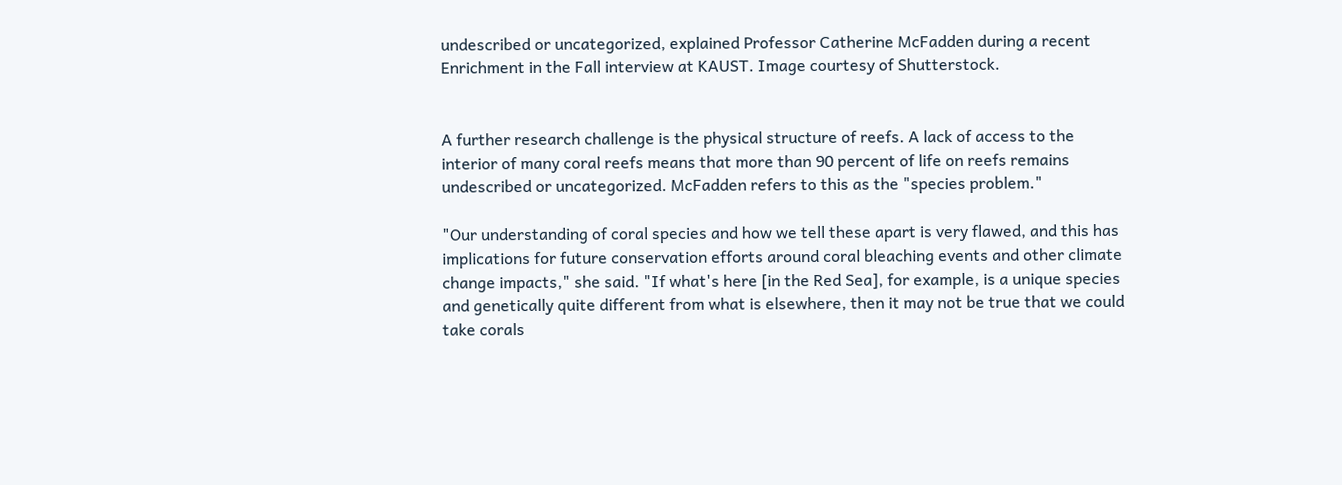undescribed or uncategorized, explained Professor Catherine McFadden during a recent Enrichment in the Fall interview at KAUST. Image courtesy of Shutterstock.


A further research challenge is the physical structure of reefs. A lack of access to the interior of many coral reefs means that more than 90 percent of life on reefs remains undescribed or uncategorized. McFadden refers to this as the "species problem."

"Our understanding of coral species and how we tell these apart is very flawed, and this has implications for future conservation efforts around coral bleaching events and other climate change impacts," she said. "If what's here [in the Red Sea], for example, is a unique species and genetically quite different from what is elsewhere, then it may not be true that we could take corals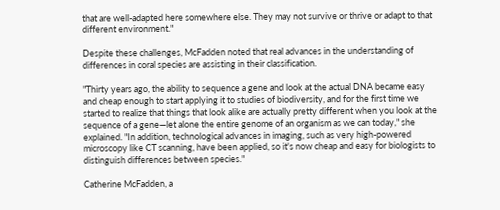that are well-adapted here somewhere else. They may not survive or thrive or adapt to that different environment."

Despite these challenges, McFadden noted that real advances in the understanding of differences in coral species are assisting in their classification.

"Thirty years ago, the ability to sequence a gene and look at the actual DNA became easy and cheap enough to start applying it to studies of biodiversity, and for the first time we started to realize that things that look alike are actually pretty different when you look at the sequence of a gene—let alone the entire genome of an organism as we can today," she explained. "In addition, technological advances in imaging, such as very high-powered microscopy like CT scanning, have been applied, so it's now cheap and easy for biologists to distinguish differences between species."

Catherine McFadden, a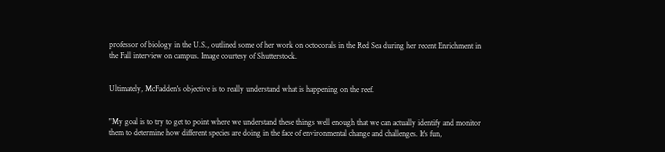professor of biology in the U.S., outlined some of her work on octocorals in the Red Sea during her recent Enrichment in the Fall interview on campus. Image courtesy of Shutterstock.


Ultimately, McFadden's objective is to really understand what is happening on the reef.


"My goal is to try to get to point where we understand these things well enough that we can actually identify and monitor them to determine how different species are doing in the face of environmental change and challenges. It's fun,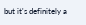but it's definitely a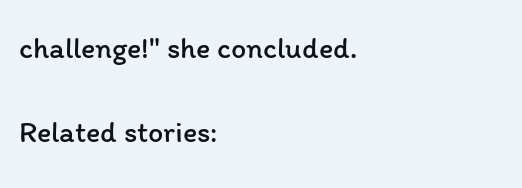challenge!" she concluded.

Related stories: